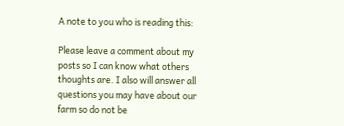A note to you who is reading this:

Please leave a comment about my posts so I can know what others thoughts are. I also will answer all questions you may have about our farm so do not be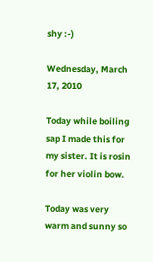shy :-)

Wednesday, March 17, 2010

Today while boiling sap I made this for my sister. It is rosin for her violin bow.

Today was very warm and sunny so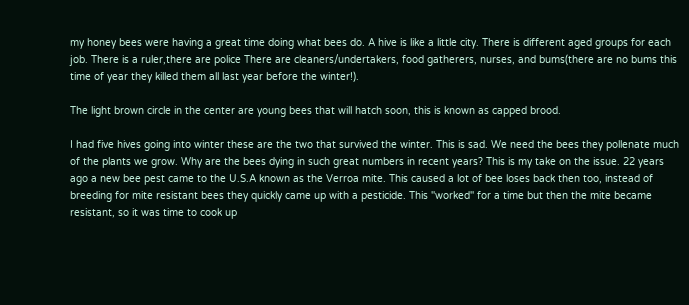my honey bees were having a great time doing what bees do. A hive is like a little city. There is different aged groups for each job. There is a ruler,there are police There are cleaners/undertakers, food gatherers, nurses, and bums(there are no bums this time of year they killed them all last year before the winter!).

The light brown circle in the center are young bees that will hatch soon, this is known as capped brood.

I had five hives going into winter these are the two that survived the winter. This is sad. We need the bees they pollenate much of the plants we grow. Why are the bees dying in such great numbers in recent years? This is my take on the issue. 22 years ago a new bee pest came to the U.S.A known as the Verroa mite. This caused a lot of bee loses back then too, instead of breeding for mite resistant bees they quickly came up with a pesticide. This ''worked'' for a time but then the mite became resistant, so it was time to cook up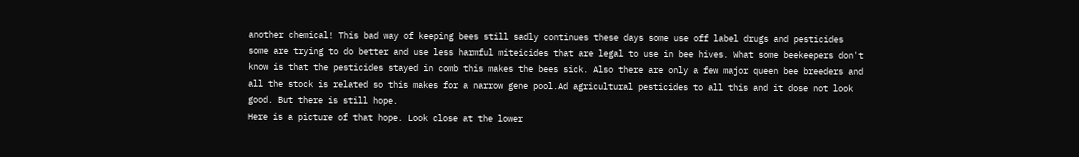another chemical! This bad way of keeping bees still sadly continues these days some use off label drugs and pesticides some are trying to do better and use less harmful miteicides that are legal to use in bee hives. What some beekeepers don't know is that the pesticides stayed in comb this makes the bees sick. Also there are only a few major queen bee breeders and all the stock is related so this makes for a narrow gene pool.Ad agricultural pesticides to all this and it dose not look good. But there is still hope.
Here is a picture of that hope. Look close at the lower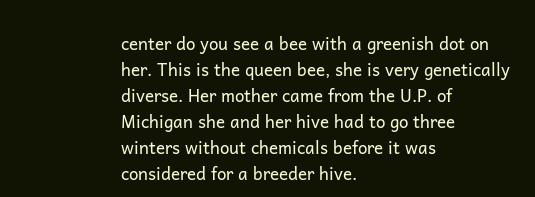center do you see a bee with a greenish dot on her. This is the queen bee, she is very genetically diverse. Her mother came from the U.P. of Michigan she and her hive had to go three winters without chemicals before it was considered for a breeder hive.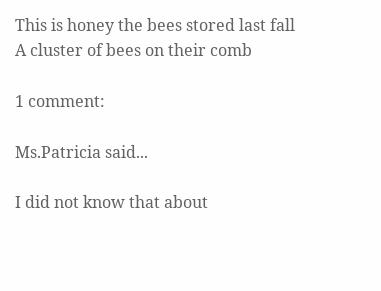This is honey the bees stored last fall
A cluster of bees on their comb

1 comment:

Ms.Patricia said...

I did not know that about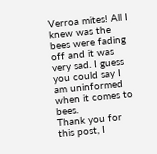Verroa mites! All I knew was the bees were fading off and it was very sad. I guess you could say I am uninformed when it comes to bees.
Thank you for this post, I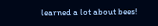learned a lot about bees!